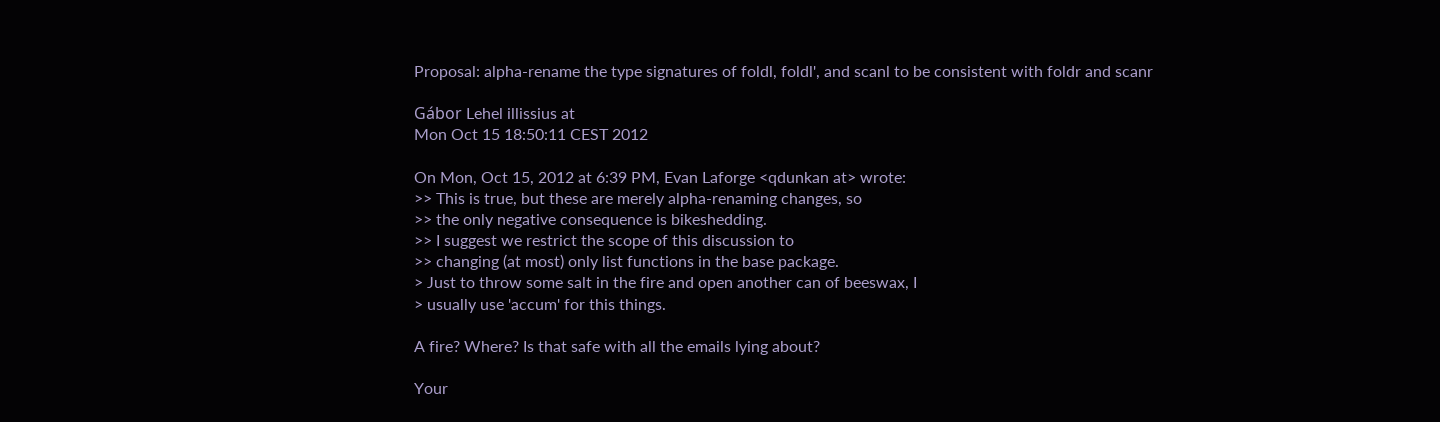Proposal: alpha-rename the type signatures of foldl, foldl', and scanl to be consistent with foldr and scanr

Gábor Lehel illissius at
Mon Oct 15 18:50:11 CEST 2012

On Mon, Oct 15, 2012 at 6:39 PM, Evan Laforge <qdunkan at> wrote:
>> This is true, but these are merely alpha-renaming changes, so
>> the only negative consequence is bikeshedding.
>> I suggest we restrict the scope of this discussion to
>> changing (at most) only list functions in the base package.
> Just to throw some salt in the fire and open another can of beeswax, I
> usually use 'accum' for this things.

A fire? Where? Is that safe with all the emails lying about?

Your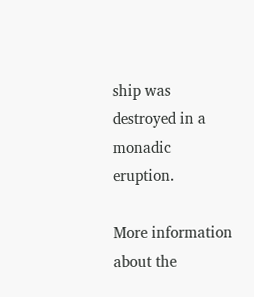ship was destroyed in a monadic eruption.

More information about the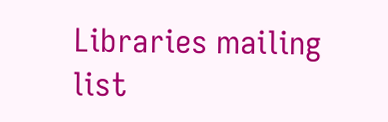Libraries mailing list